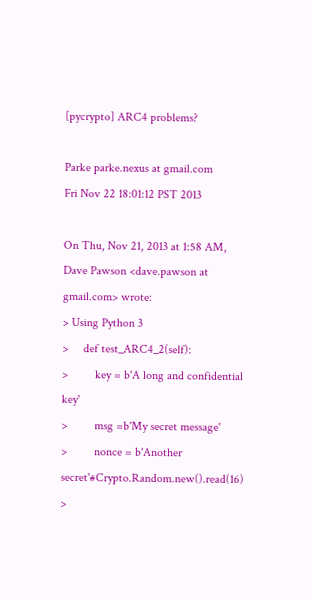[pycrypto] ARC4 problems?

Parke parke.nexus at gmail.com
Fri Nov 22 18:01:12 PST 2013

On Thu, Nov 21, 2013 at 1:58 AM, Dave Pawson <dave.pawson at gmail.com> wrote:
> Using Python 3
>     def test_ARC4_2(self):
>         key = b'A long and confidential key'
>         msg =b'My secret message'
>         nonce = b'Another secret'#Crypto.Random.new().read(16)
>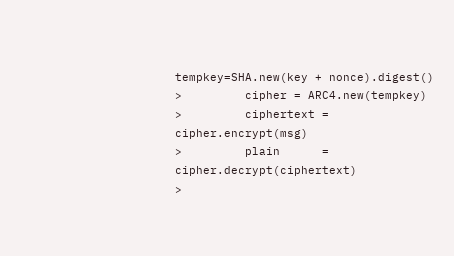tempkey=SHA.new(key + nonce).digest()
>         cipher = ARC4.new(tempkey)
>         ciphertext = cipher.encrypt(msg)
>         plain      = cipher.decrypt(ciphertext)
>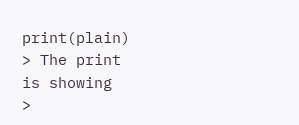print(plain)
> The print is showing
>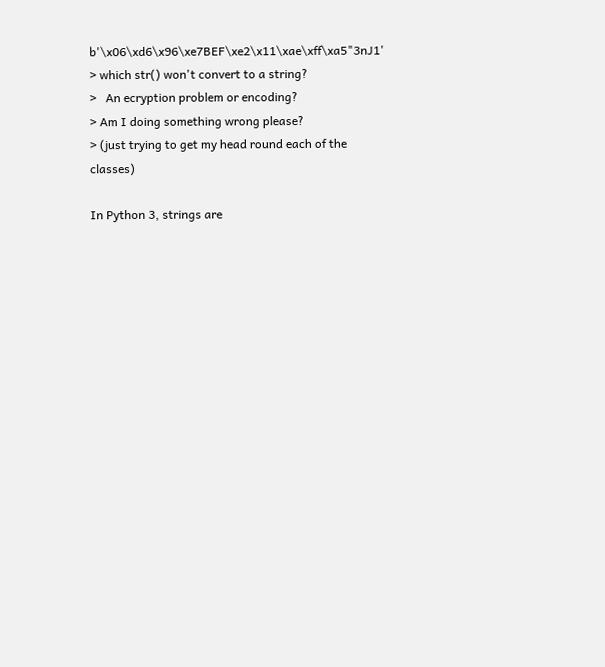b'\x06\xd6\x96\xe7BEF\xe2\x11\xae\xff\xa5"3nJ1'
> which str() won't convert to a string?
>   An ecryption problem or encoding?
> Am I doing something wrong please?
> (just trying to get my head round each of the classes)

In Python 3, strings are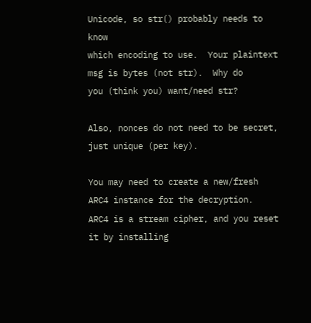Unicode, so str() probably needs to know
which encoding to use.  Your plaintext msg is bytes (not str).  Why do
you (think you) want/need str?

Also, nonces do not need to be secret, just unique (per key).

You may need to create a new/fresh ARC4 instance for the decryption.
ARC4 is a stream cipher, and you reset it by installing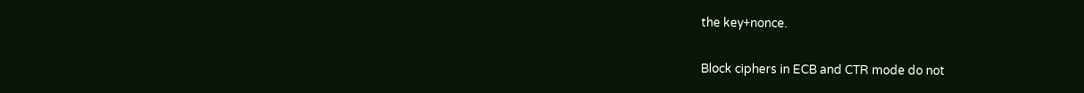the key+nonce.

Block ciphers in ECB and CTR mode do not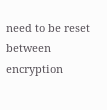need to be reset between
encryption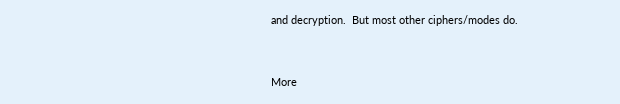and decryption.  But most other ciphers/modes do.


More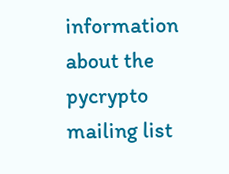information about the pycrypto mailing list